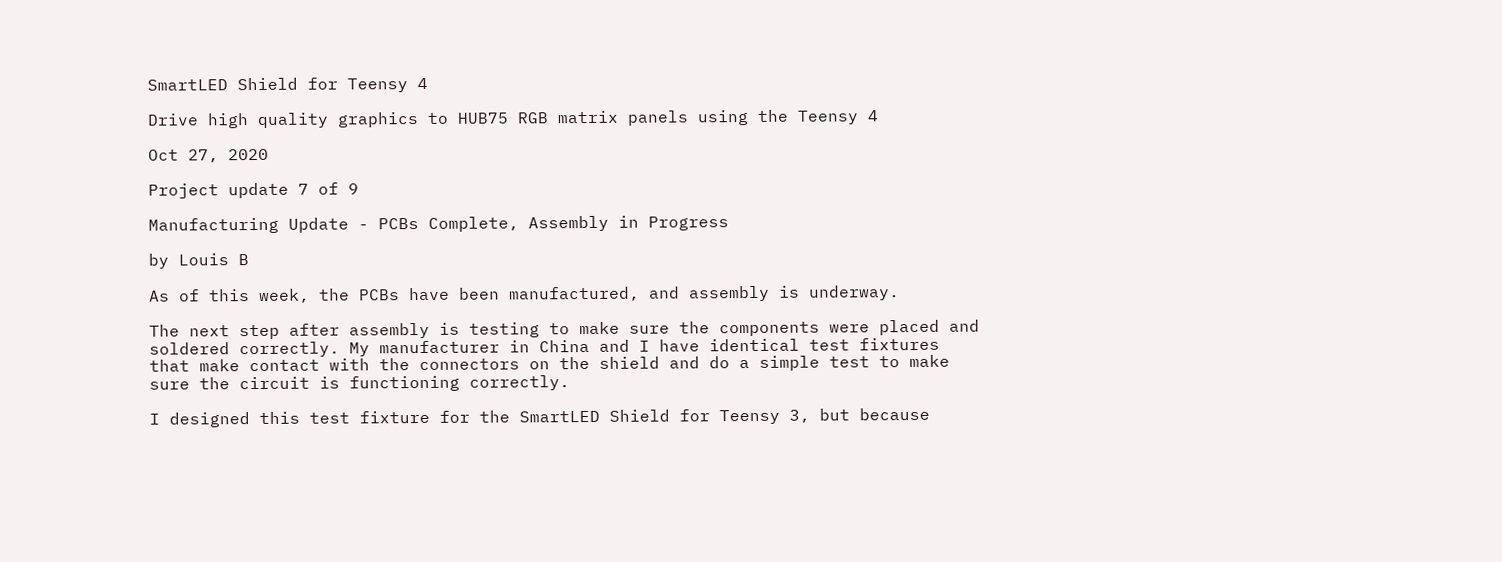SmartLED Shield for Teensy 4

Drive high quality graphics to HUB75 RGB matrix panels using the Teensy 4

Oct 27, 2020

Project update 7 of 9

Manufacturing Update - PCBs Complete, Assembly in Progress

by Louis B

As of this week, the PCBs have been manufactured, and assembly is underway.

The next step after assembly is testing to make sure the components were placed and soldered correctly. My manufacturer in China and I have identical test fixtures that make contact with the connectors on the shield and do a simple test to make sure the circuit is functioning correctly.

I designed this test fixture for the SmartLED Shield for Teensy 3, but because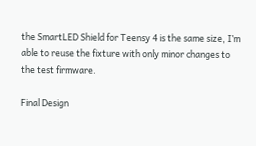the SmartLED Shield for Teensy 4 is the same size, I’m able to reuse the fixture with only minor changes to the test firmware.

Final Design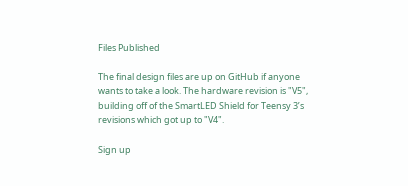Files Published

The final design files are up on GitHub if anyone wants to take a look. The hardware revision is "V5", building off of the SmartLED Shield for Teensy 3’s revisions which got up to "V4".

Sign up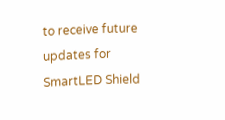to receive future updates for SmartLED Shield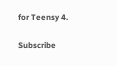for Teensy 4.

Subscribe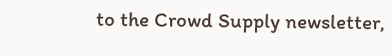to the Crowd Supply newsletter,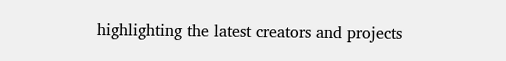highlighting the latest creators and projects